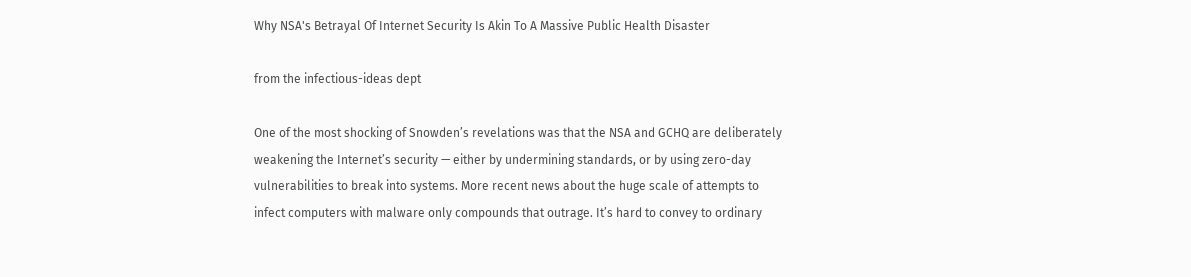Why NSA's Betrayal Of Internet Security Is Akin To A Massive Public Health Disaster

from the infectious-ideas dept

One of the most shocking of Snowden’s revelations was that the NSA and GCHQ are deliberately weakening the Internet’s security — either by undermining standards, or by using zero-day vulnerabilities to break into systems. More recent news about the huge scale of attempts to infect computers with malware only compounds that outrage. It’s hard to convey to ordinary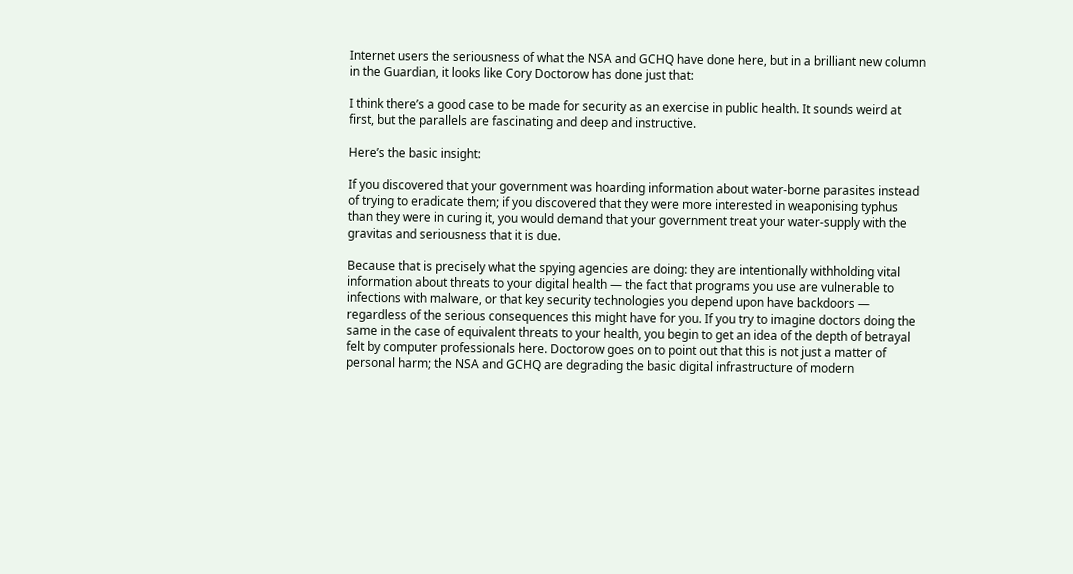Internet users the seriousness of what the NSA and GCHQ have done here, but in a brilliant new column in the Guardian, it looks like Cory Doctorow has done just that:

I think there’s a good case to be made for security as an exercise in public health. It sounds weird at first, but the parallels are fascinating and deep and instructive.

Here’s the basic insight:

If you discovered that your government was hoarding information about water-borne parasites instead of trying to eradicate them; if you discovered that they were more interested in weaponising typhus than they were in curing it, you would demand that your government treat your water-supply with the gravitas and seriousness that it is due.

Because that is precisely what the spying agencies are doing: they are intentionally withholding vital information about threats to your digital health — the fact that programs you use are vulnerable to infections with malware, or that key security technologies you depend upon have backdoors — regardless of the serious consequences this might have for you. If you try to imagine doctors doing the same in the case of equivalent threats to your health, you begin to get an idea of the depth of betrayal felt by computer professionals here. Doctorow goes on to point out that this is not just a matter of personal harm; the NSA and GCHQ are degrading the basic digital infrastructure of modern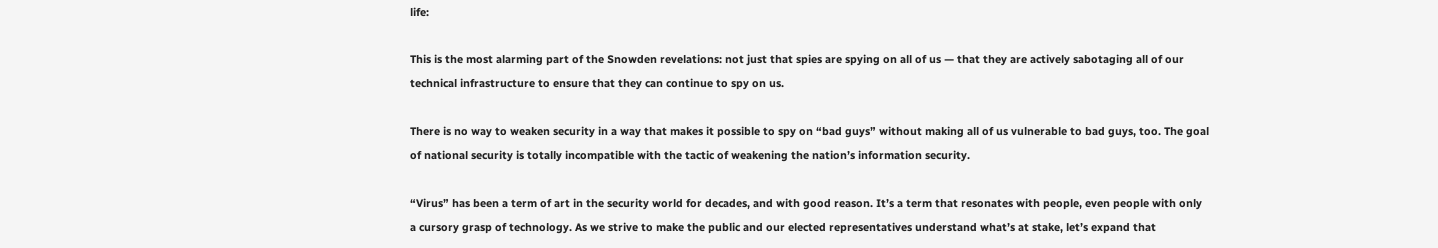life:

This is the most alarming part of the Snowden revelations: not just that spies are spying on all of us — that they are actively sabotaging all of our technical infrastructure to ensure that they can continue to spy on us.

There is no way to weaken security in a way that makes it possible to spy on “bad guys” without making all of us vulnerable to bad guys, too. The goal of national security is totally incompatible with the tactic of weakening the nation’s information security.

“Virus” has been a term of art in the security world for decades, and with good reason. It’s a term that resonates with people, even people with only a cursory grasp of technology. As we strive to make the public and our elected representatives understand what’s at stake, let’s expand that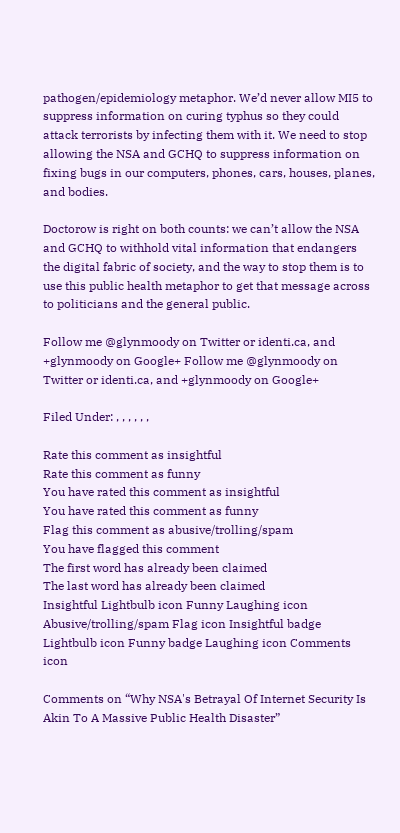pathogen/epidemiology metaphor. We’d never allow MI5 to suppress information on curing typhus so they could attack terrorists by infecting them with it. We need to stop allowing the NSA and GCHQ to suppress information on fixing bugs in our computers, phones, cars, houses, planes, and bodies.

Doctorow is right on both counts: we can’t allow the NSA and GCHQ to withhold vital information that endangers the digital fabric of society, and the way to stop them is to use this public health metaphor to get that message across to politicians and the general public.

Follow me @glynmoody on Twitter or identi.ca, and +glynmoody on Google+ Follow me @glynmoody on Twitter or identi.ca, and +glynmoody on Google+

Filed Under: , , , , , ,

Rate this comment as insightful
Rate this comment as funny
You have rated this comment as insightful
You have rated this comment as funny
Flag this comment as abusive/trolling/spam
You have flagged this comment
The first word has already been claimed
The last word has already been claimed
Insightful Lightbulb icon Funny Laughing icon Abusive/trolling/spam Flag icon Insightful badge Lightbulb icon Funny badge Laughing icon Comments icon

Comments on “Why NSA's Betrayal Of Internet Security Is Akin To A Massive Public Health Disaster”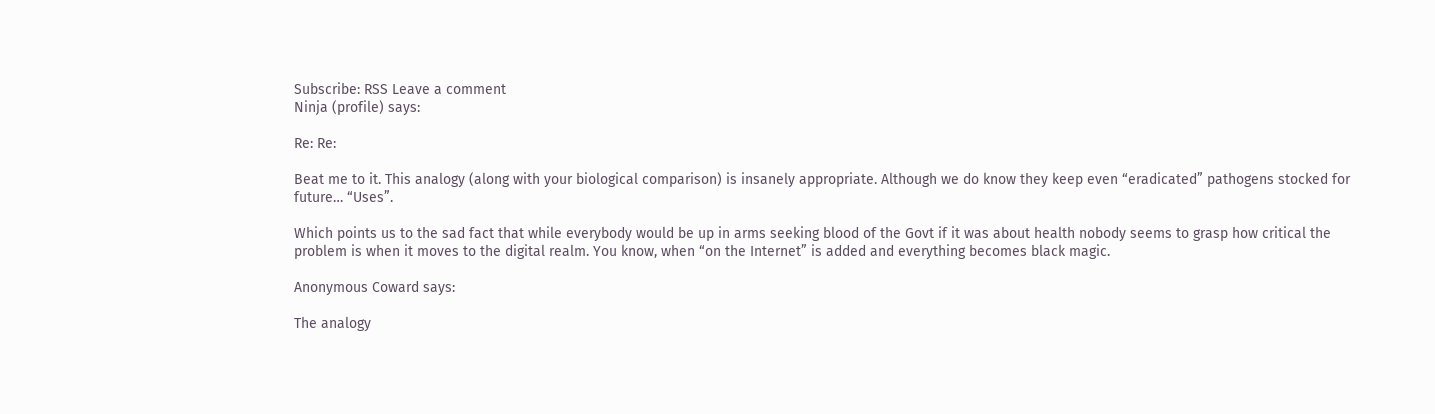Subscribe: RSS Leave a comment
Ninja (profile) says:

Re: Re:

Beat me to it. This analogy (along with your biological comparison) is insanely appropriate. Although we do know they keep even “eradicated” pathogens stocked for future… “Uses”.

Which points us to the sad fact that while everybody would be up in arms seeking blood of the Govt if it was about health nobody seems to grasp how critical the problem is when it moves to the digital realm. You know, when “on the Internet” is added and everything becomes black magic.

Anonymous Coward says:

The analogy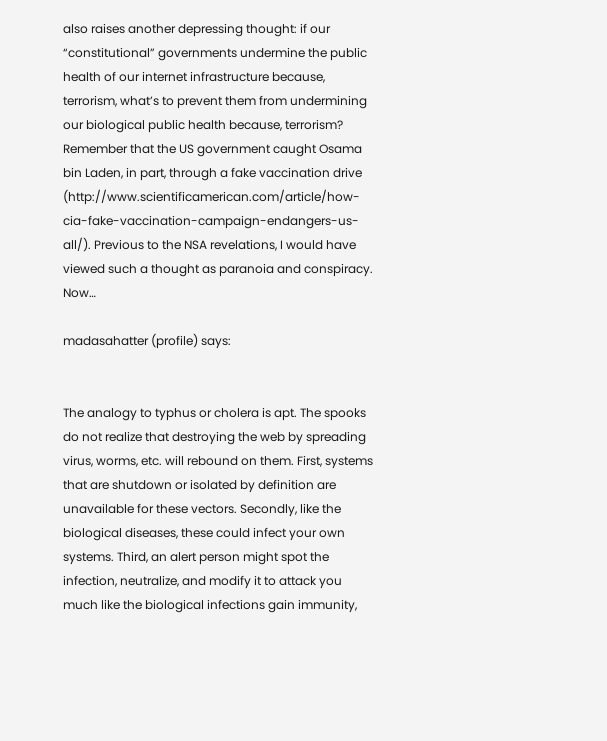also raises another depressing thought: if our “constitutional” governments undermine the public health of our internet infrastructure because, terrorism, what’s to prevent them from undermining our biological public health because, terrorism? Remember that the US government caught Osama bin Laden, in part, through a fake vaccination drive (http://www.scientificamerican.com/article/how-cia-fake-vaccination-campaign-endangers-us-all/). Previous to the NSA revelations, I would have viewed such a thought as paranoia and conspiracy. Now…

madasahatter (profile) says:


The analogy to typhus or cholera is apt. The spooks do not realize that destroying the web by spreading virus, worms, etc. will rebound on them. First, systems that are shutdown or isolated by definition are unavailable for these vectors. Secondly, like the biological diseases, these could infect your own systems. Third, an alert person might spot the infection, neutralize, and modify it to attack you much like the biological infections gain immunity,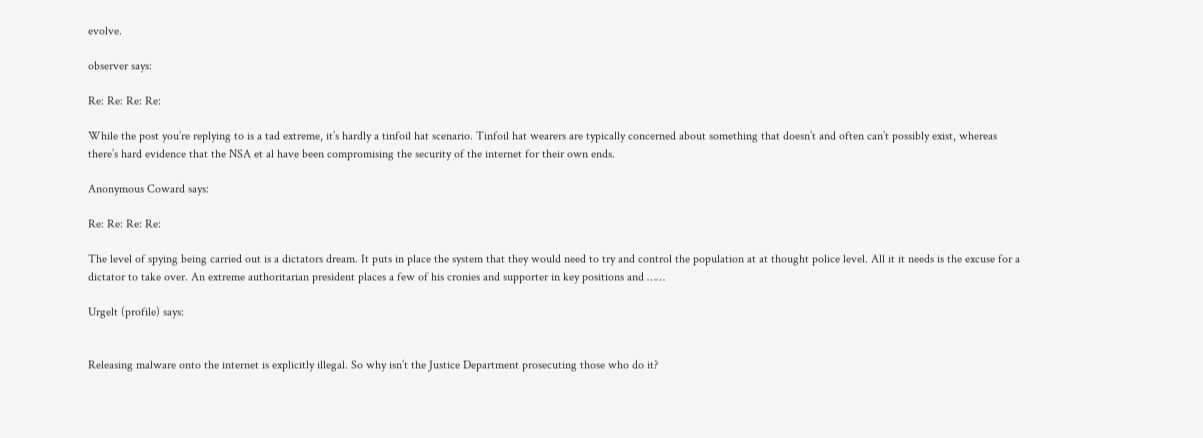evolve.

observer says:

Re: Re: Re: Re:

While the post you’re replying to is a tad extreme, it’s hardly a tinfoil hat scenario. Tinfoil hat wearers are typically concerned about something that doesn’t and often can’t possibly exist, whereas there’s hard evidence that the NSA et al have been compromising the security of the internet for their own ends.

Anonymous Coward says:

Re: Re: Re: Re:

The level of spying being carried out is a dictators dream. It puts in place the system that they would need to try and control the population at at thought police level. All it it needs is the excuse for a dictator to take over. An extreme authoritarian president places a few of his cronies and supporter in key positions and ……

Urgelt (profile) says:


Releasing malware onto the internet is explicitly illegal. So why isn’t the Justice Department prosecuting those who do it?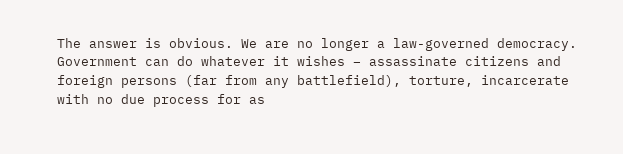The answer is obvious. We are no longer a law-governed democracy. Government can do whatever it wishes – assassinate citizens and foreign persons (far from any battlefield), torture, incarcerate with no due process for as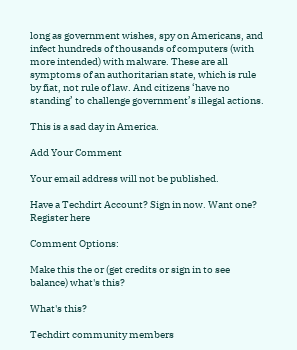long as government wishes, spy on Americans, and infect hundreds of thousands of computers (with more intended) with malware. These are all symptoms of an authoritarian state, which is rule by fiat, not rule of law. And citizens ‘have no standing’ to challenge government’s illegal actions.

This is a sad day in America.

Add Your Comment

Your email address will not be published.

Have a Techdirt Account? Sign in now. Want one? Register here

Comment Options:

Make this the or (get credits or sign in to see balance) what's this?

What's this?

Techdirt community members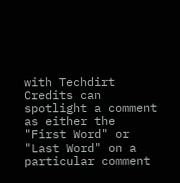with Techdirt Credits can spotlight a comment as either the "First Word" or "Last Word" on a particular comment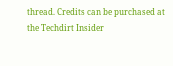thread. Credits can be purchased at the Techdirt Insider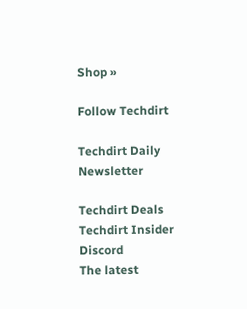Shop »

Follow Techdirt

Techdirt Daily Newsletter

Techdirt Deals
Techdirt Insider Discord
The latest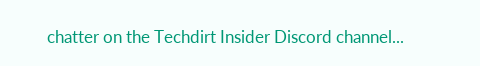chatter on the Techdirt Insider Discord channel...